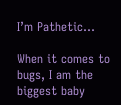I’m Pathetic…

When it comes to bugs, I am the biggest baby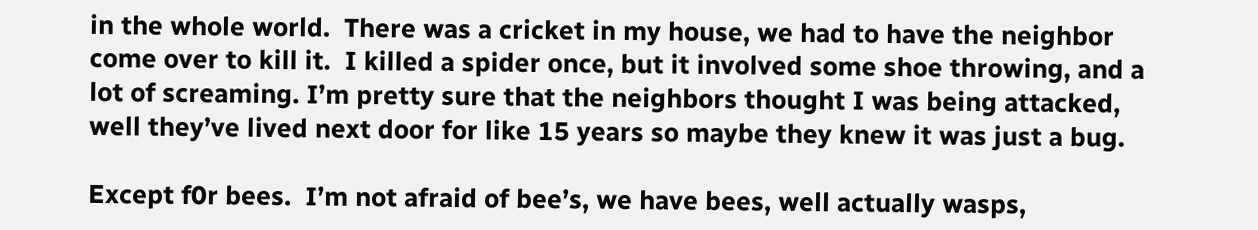in the whole world.  There was a cricket in my house, we had to have the neighbor come over to kill it.  I killed a spider once, but it involved some shoe throwing, and a lot of screaming. I’m pretty sure that the neighbors thought I was being attacked, well they’ve lived next door for like 15 years so maybe they knew it was just a bug.

Except f0r bees.  I’m not afraid of bee’s, we have bees, well actually wasps,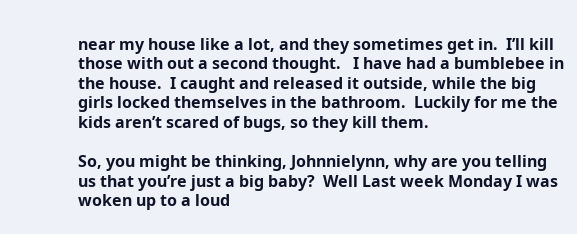near my house like a lot, and they sometimes get in.  I’ll kill those with out a second thought.   I have had a bumblebee in the house.  I caught and released it outside, while the big girls locked themselves in the bathroom.  Luckily for me the kids aren’t scared of bugs, so they kill them.

So, you might be thinking, Johnnielynn, why are you telling us that you’re just a big baby?  Well Last week Monday I was woken up to a loud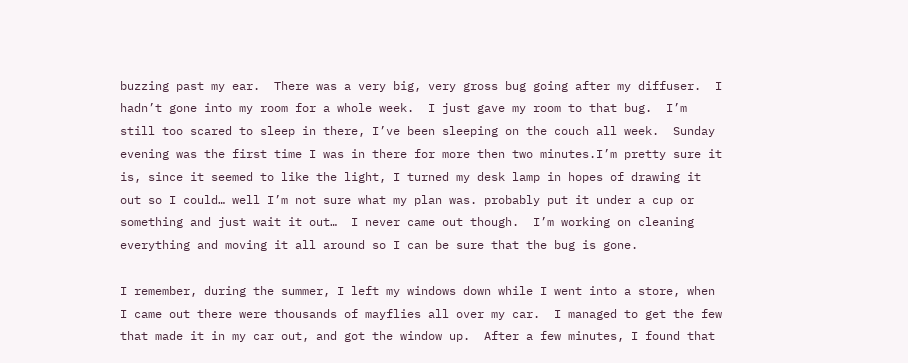buzzing past my ear.  There was a very big, very gross bug going after my diffuser.  I hadn’t gone into my room for a whole week.  I just gave my room to that bug.  I’m still too scared to sleep in there, I’ve been sleeping on the couch all week.  Sunday evening was the first time I was in there for more then two minutes.I’m pretty sure it is, since it seemed to like the light, I turned my desk lamp in hopes of drawing it out so I could… well I’m not sure what my plan was. probably put it under a cup or something and just wait it out…  I never came out though.  I’m working on cleaning everything and moving it all around so I can be sure that the bug is gone.

I remember, during the summer, I left my windows down while I went into a store, when I came out there were thousands of mayflies all over my car.  I managed to get the few that made it in my car out, and got the window up.  After a few minutes, I found that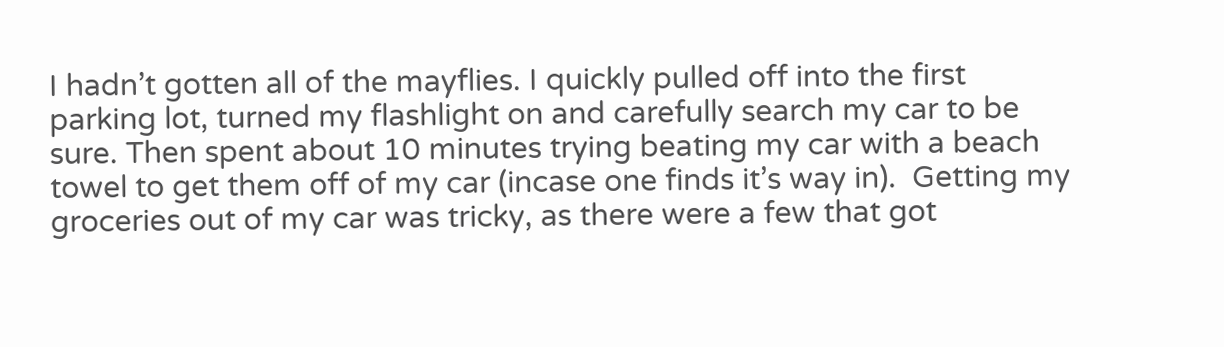I hadn’t gotten all of the mayflies. I quickly pulled off into the first parking lot, turned my flashlight on and carefully search my car to be sure. Then spent about 10 minutes trying beating my car with a beach towel to get them off of my car (incase one finds it’s way in).  Getting my groceries out of my car was tricky, as there were a few that got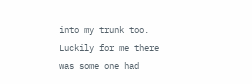into my trunk too. Luckily for me there was some one had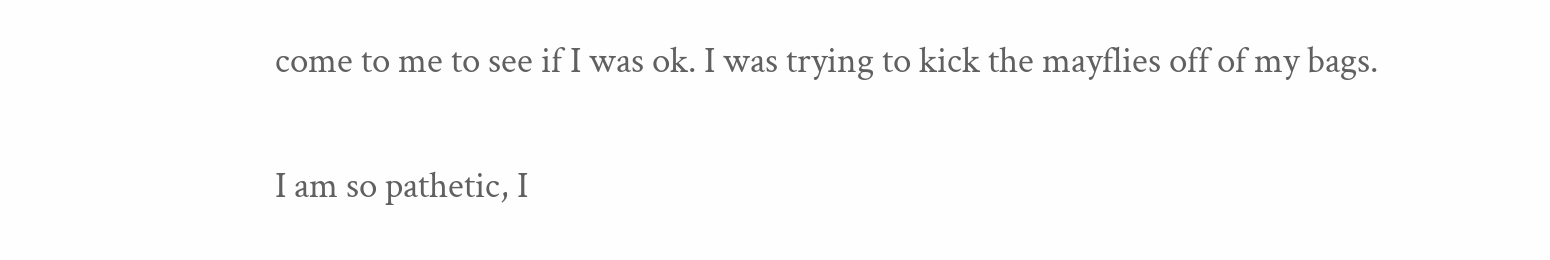come to me to see if I was ok. I was trying to kick the mayflies off of my bags.

I am so pathetic, I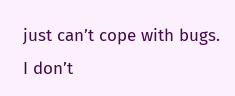just can’t cope with bugs. I don’t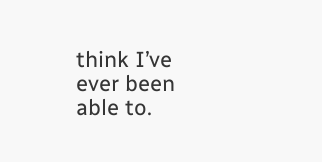think I’ve ever been able to.